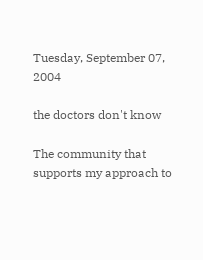Tuesday, September 07, 2004

the doctors don't know

The community that supports my approach to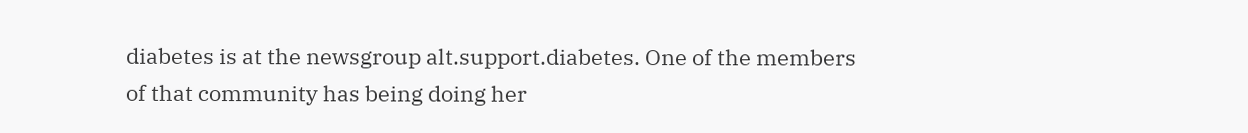diabetes is at the newsgroup alt.support.diabetes. One of the members of that community has being doing her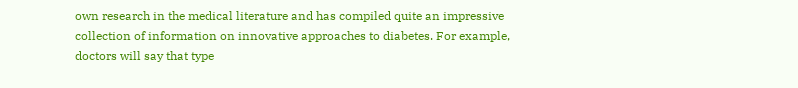own research in the medical literature and has compiled quite an impressive collection of information on innovative approaches to diabetes. For example, doctors will say that type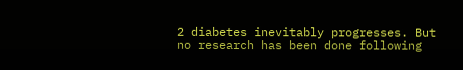2 diabetes inevitably progresses. But no research has been done following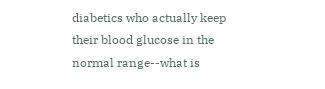diabetics who actually keep their blood glucose in the normal range--what is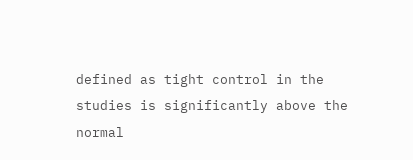defined as tight control in the studies is significantly above the normal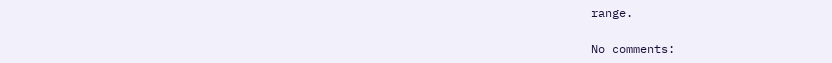range.

No comments: